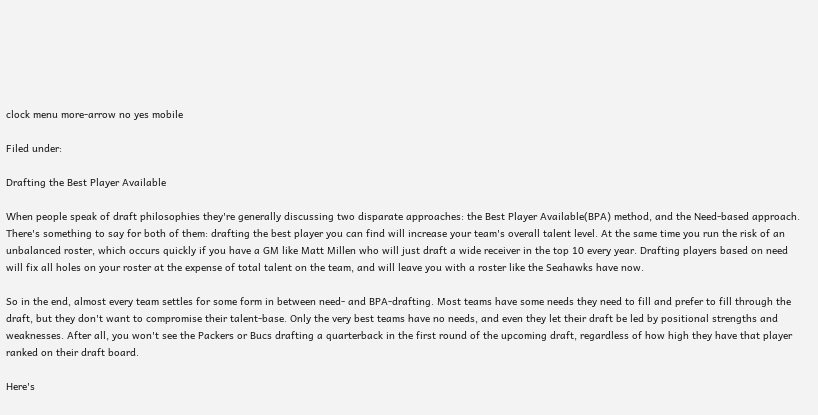clock menu more-arrow no yes mobile

Filed under:

Drafting the Best Player Available

When people speak of draft philosophies they're generally discussing two disparate approaches: the Best Player Available(BPA) method, and the Need-based approach. There's something to say for both of them: drafting the best player you can find will increase your team's overall talent level. At the same time you run the risk of an unbalanced roster, which occurs quickly if you have a GM like Matt Millen who will just draft a wide receiver in the top 10 every year. Drafting players based on need will fix all holes on your roster at the expense of total talent on the team, and will leave you with a roster like the Seahawks have now.

So in the end, almost every team settles for some form in between need- and BPA-drafting. Most teams have some needs they need to fill and prefer to fill through the draft, but they don't want to compromise their talent-base. Only the very best teams have no needs, and even they let their draft be led by positional strengths and weaknesses. After all, you won't see the Packers or Bucs drafting a quarterback in the first round of the upcoming draft, regardless of how high they have that player ranked on their draft board.

Here's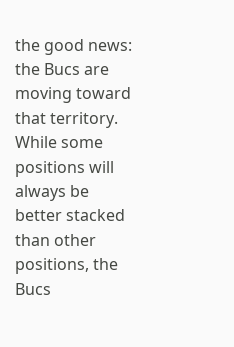the good news: the Bucs are moving toward that territory. While some positions will always be better stacked than other positions, the Bucs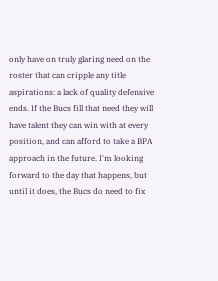only have on truly glaring need on the roster that can cripple any title aspirations: a lack of quality defensive ends. If the Bucs fill that need they will have talent they can win with at every position, and can afford to take a BPA approach in the future. I'm looking forward to the day that happens, but until it does, the Bucs do need to fix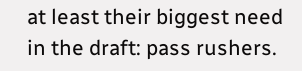at least their biggest need in the draft: pass rushers.